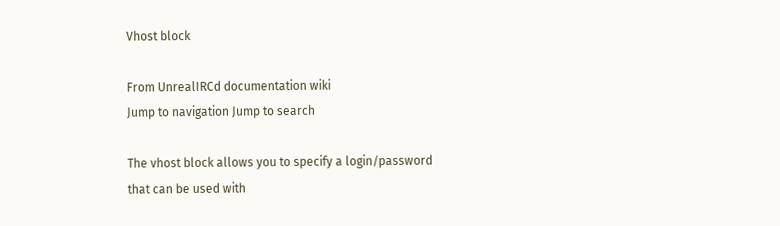Vhost block

From UnrealIRCd documentation wiki
Jump to navigation Jump to search

The vhost block allows you to specify a login/password that can be used with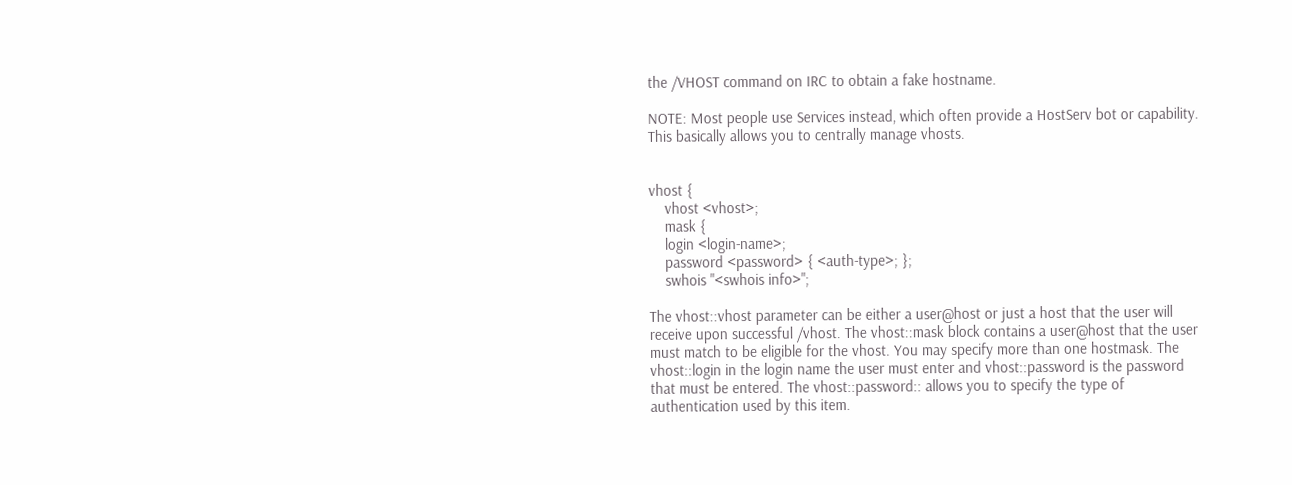the /VHOST command on IRC to obtain a fake hostname.

NOTE: Most people use Services instead, which often provide a HostServ bot or capability. This basically allows you to centrally manage vhosts.


vhost {
    vhost <vhost>;
    mask {
    login <login-name>;
    password <password> { <auth-type>; };
    swhois "<swhois info>";

The vhost::vhost parameter can be either a user@host or just a host that the user will receive upon successful /vhost. The vhost::mask block contains a user@host that the user must match to be eligible for the vhost. You may specify more than one hostmask. The vhost::login in the login name the user must enter and vhost::password is the password that must be entered. The vhost::password:: allows you to specify the type of authentication used by this item.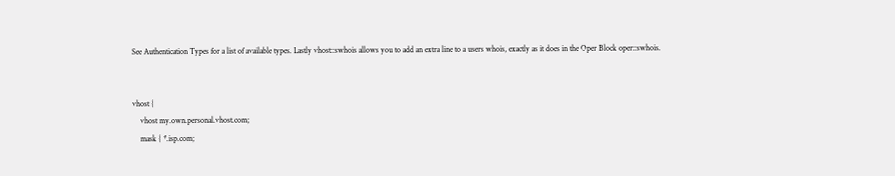See Authentication Types for a list of available types. Lastly vhost::swhois allows you to add an extra line to a users whois, exactly as it does in the Oper Block oper::swhois.


vhost {
    vhost my.own.personal.vhost.com;
    mask { *.isp.com;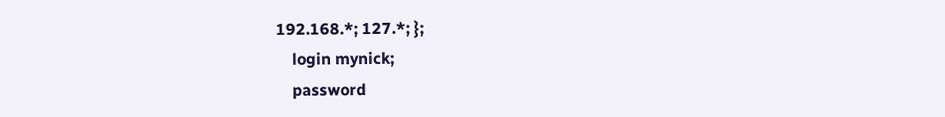192.168.*; 127.*; };
    login mynick;
    password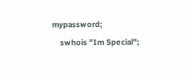mypassword;
    swhois "Im Special";